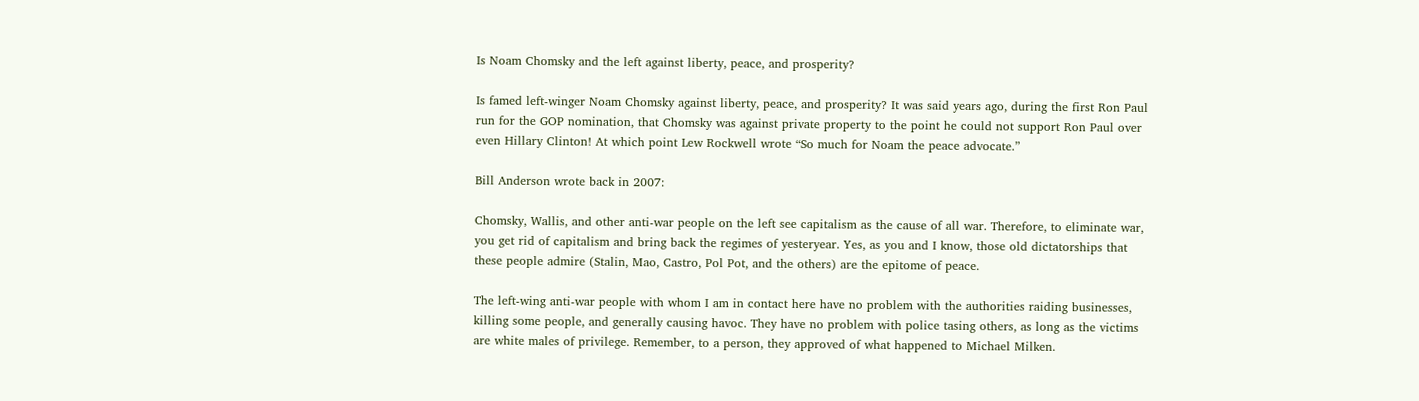Is Noam Chomsky and the left against liberty, peace, and prosperity?

Is famed left-winger Noam Chomsky against liberty, peace, and prosperity? It was said years ago, during the first Ron Paul run for the GOP nomination, that Chomsky was against private property to the point he could not support Ron Paul over even Hillary Clinton! At which point Lew Rockwell wrote “So much for Noam the peace advocate.”

Bill Anderson wrote back in 2007:

Chomsky, Wallis, and other anti-war people on the left see capitalism as the cause of all war. Therefore, to eliminate war, you get rid of capitalism and bring back the regimes of yesteryear. Yes, as you and I know, those old dictatorships that these people admire (Stalin, Mao, Castro, Pol Pot, and the others) are the epitome of peace.

The left-wing anti-war people with whom I am in contact here have no problem with the authorities raiding businesses, killing some people, and generally causing havoc. They have no problem with police tasing others, as long as the victims are white males of privilege. Remember, to a person, they approved of what happened to Michael Milken.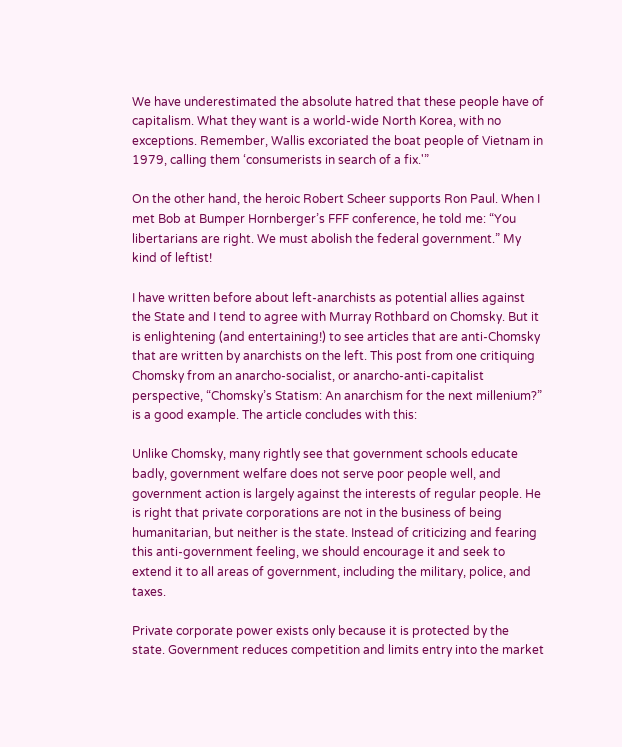We have underestimated the absolute hatred that these people have of capitalism. What they want is a world-wide North Korea, with no exceptions. Remember, Wallis excoriated the boat people of Vietnam in 1979, calling them ‘consumerists in search of a fix.'”

On the other hand, the heroic Robert Scheer supports Ron Paul. When I met Bob at Bumper Hornberger’s FFF conference, he told me: “You libertarians are right. We must abolish the federal government.” My kind of leftist!

I have written before about left-anarchists as potential allies against the State and I tend to agree with Murray Rothbard on Chomsky. But it is enlightening (and entertaining!) to see articles that are anti-Chomsky that are written by anarchists on the left. This post from one critiquing Chomsky from an anarcho-socialist, or anarcho-anti-capitalist perspective, “Chomsky’s Statism: An anarchism for the next millenium?” is a good example. The article concludes with this:

Unlike Chomsky, many rightly see that government schools educate badly, government welfare does not serve poor people well, and government action is largely against the interests of regular people. He is right that private corporations are not in the business of being humanitarian, but neither is the state. Instead of criticizing and fearing this anti-government feeling, we should encourage it and seek to extend it to all areas of government, including the military, police, and taxes.

Private corporate power exists only because it is protected by the state. Government reduces competition and limits entry into the market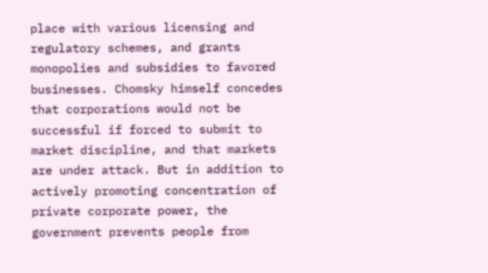place with various licensing and regulatory schemes, and grants monopolies and subsidies to favored businesses. Chomsky himself concedes that corporations would not be successful if forced to submit to market discipline, and that markets are under attack. But in addition to actively promoting concentration of private corporate power, the government prevents people from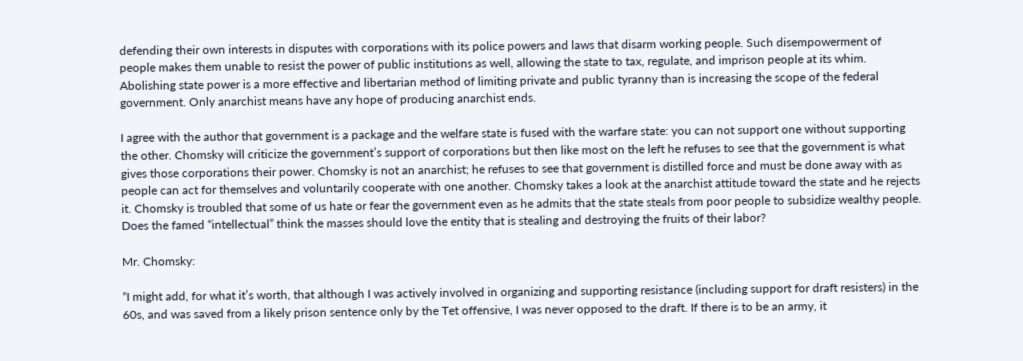defending their own interests in disputes with corporations with its police powers and laws that disarm working people. Such disempowerment of people makes them unable to resist the power of public institutions as well, allowing the state to tax, regulate, and imprison people at its whim. Abolishing state power is a more effective and libertarian method of limiting private and public tyranny than is increasing the scope of the federal government. Only anarchist means have any hope of producing anarchist ends.

I agree with the author that government is a package and the welfare state is fused with the warfare state: you can not support one without supporting the other. Chomsky will criticize the government’s support of corporations but then like most on the left he refuses to see that the government is what gives those corporations their power. Chomsky is not an anarchist; he refuses to see that government is distilled force and must be done away with as people can act for themselves and voluntarily cooperate with one another. Chomsky takes a look at the anarchist attitude toward the state and he rejects it. Chomsky is troubled that some of us hate or fear the government even as he admits that the state steals from poor people to subsidize wealthy people. Does the famed “intellectual” think the masses should love the entity that is stealing and destroying the fruits of their labor?

Mr. Chomsky:

“I might add, for what it’s worth, that although I was actively involved in organizing and supporting resistance (including support for draft resisters) in the 60s, and was saved from a likely prison sentence only by the Tet offensive, I was never opposed to the draft. If there is to be an army, it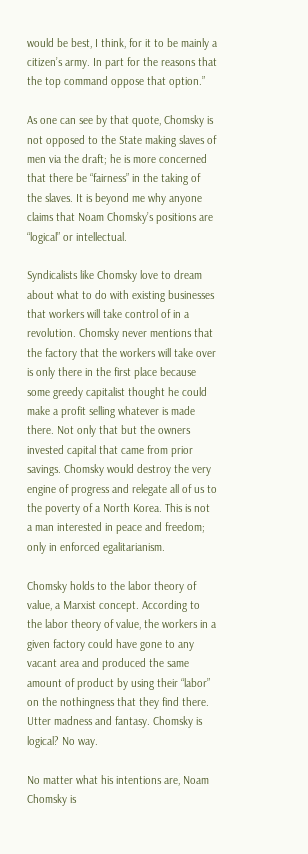would be best, I think, for it to be mainly a citizen’s army. In part for the reasons that the top command oppose that option.”

As one can see by that quote, Chomsky is not opposed to the State making slaves of men via the draft; he is more concerned that there be “fairness” in the taking of the slaves. It is beyond me why anyone claims that Noam Chomsky’s positions are “logical” or intellectual.

Syndicalists like Chomsky love to dream about what to do with existing businesses that workers will take control of in a revolution. Chomsky never mentions that the factory that the workers will take over is only there in the first place because some greedy capitalist thought he could make a profit selling whatever is made there. Not only that but the owners invested capital that came from prior savings. Chomsky would destroy the very engine of progress and relegate all of us to the poverty of a North Korea. This is not a man interested in peace and freedom; only in enforced egalitarianism.

Chomsky holds to the labor theory of value, a Marxist concept. According to the labor theory of value, the workers in a given factory could have gone to any vacant area and produced the same amount of product by using their “labor” on the nothingness that they find there. Utter madness and fantasy. Chomsky is logical? No way.

No matter what his intentions are, Noam Chomsky is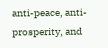anti-peace, anti-prosperity, and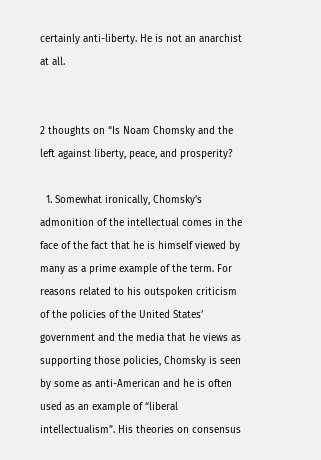certainly anti-liberty. He is not an anarchist at all.


2 thoughts on “Is Noam Chomsky and the left against liberty, peace, and prosperity?

  1. Somewhat ironically, Chomsky’s admonition of the intellectual comes in the face of the fact that he is himself viewed by many as a prime example of the term. For reasons related to his outspoken criticism of the policies of the United States’ government and the media that he views as supporting those policies, Chomsky is seen by some as anti-American and he is often used as an example of “liberal intellectualism”. His theories on consensus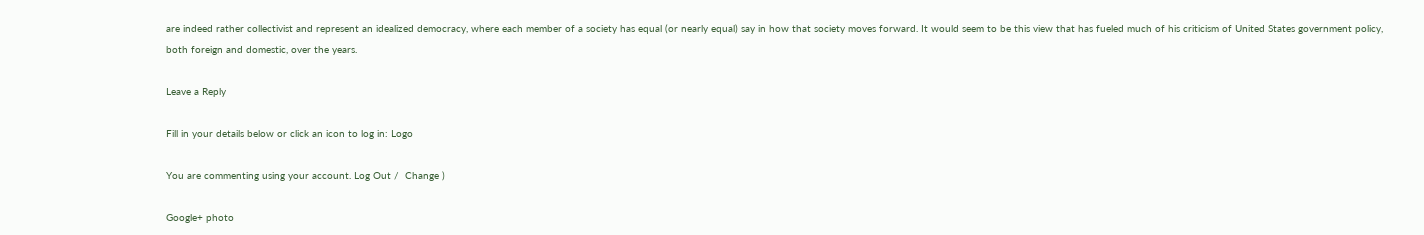are indeed rather collectivist and represent an idealized democracy, where each member of a society has equal (or nearly equal) say in how that society moves forward. It would seem to be this view that has fueled much of his criticism of United States government policy, both foreign and domestic, over the years.

Leave a Reply

Fill in your details below or click an icon to log in: Logo

You are commenting using your account. Log Out /  Change )

Google+ photo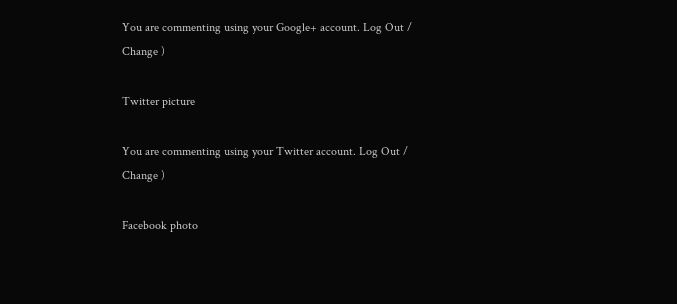You are commenting using your Google+ account. Log Out /  Change )

Twitter picture

You are commenting using your Twitter account. Log Out /  Change )

Facebook photo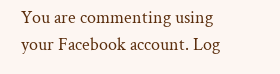You are commenting using your Facebook account. Log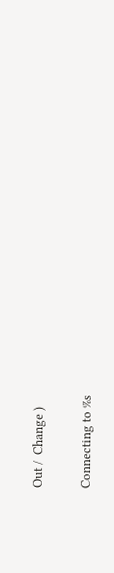Out /  Change )


Connecting to %s